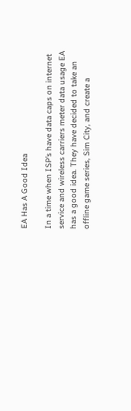EA Has A Good Idea

In a time when ISP’s have data caps on internet service and wireless carriers meter data usage EA has a good idea. They have decided to take an offline game series, Sim City, and create a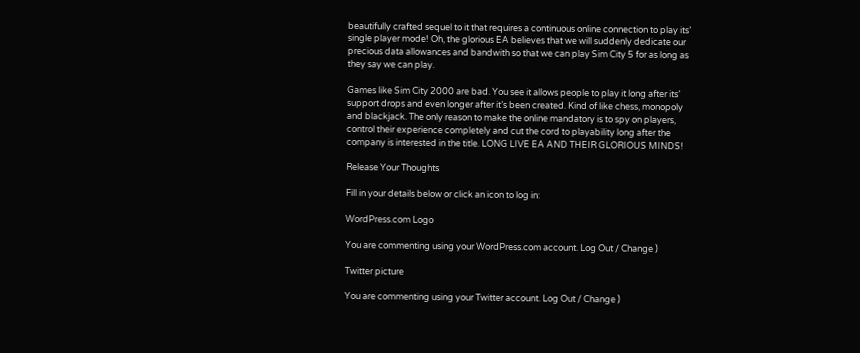beautifully crafted sequel to it that requires a continuous online connection to play its’ single player mode! Oh, the glorious EA believes that we will suddenly dedicate our precious data allowances and bandwith so that we can play Sim City 5 for as long as they say we can play.

Games like Sim City 2000 are bad. You see it allows people to play it long after its’ support drops and even longer after it’s been created. Kind of like chess, monopoly and blackjack. The only reason to make the online mandatory is to spy on players, control their experience completely and cut the cord to playability long after the company is interested in the title. LONG LIVE EA AND THEIR GLORIOUS MINDS!

Release Your Thoughts

Fill in your details below or click an icon to log in:

WordPress.com Logo

You are commenting using your WordPress.com account. Log Out / Change )

Twitter picture

You are commenting using your Twitter account. Log Out / Change )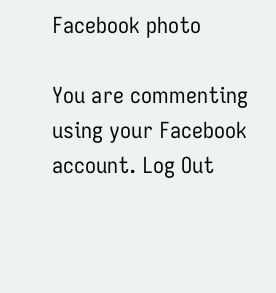Facebook photo

You are commenting using your Facebook account. Log Out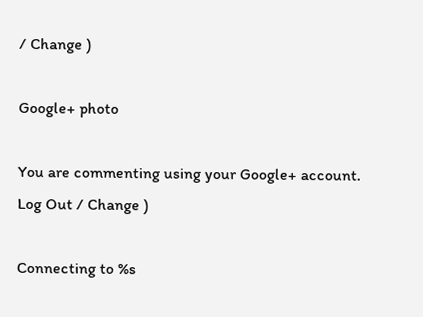/ Change )

Google+ photo

You are commenting using your Google+ account. Log Out / Change )

Connecting to %s